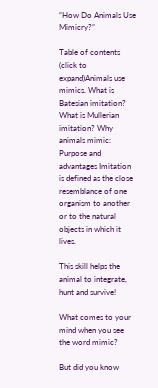“How Do Animals Use Mimicry?”

Table of contents (click to expand)Animals use mimics. What is Batesian imitation? What is Mullerian imitation? Why animals mimic: Purpose and advantages Imitation is defined as the close resemblance of one organism to another or to the natural objects in which it lives.

This skill helps the animal to integrate, hunt and survive!

What comes to your mind when you see the word mimic?

But did you know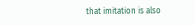that imitation is also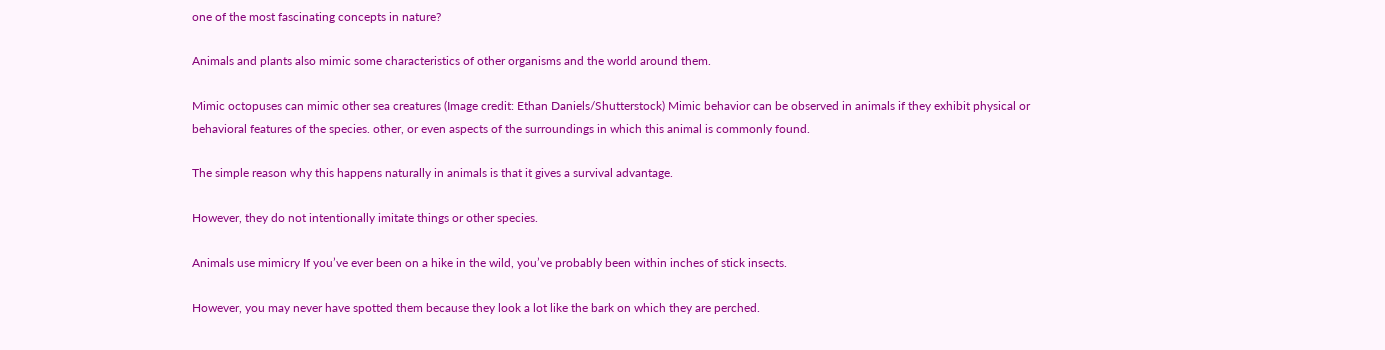one of the most fascinating concepts in nature?

Animals and plants also mimic some characteristics of other organisms and the world around them.

Mimic octopuses can mimic other sea creatures (Image credit: Ethan Daniels/Shutterstock) Mimic behavior can be observed in animals if they exhibit physical or behavioral features of the species. other, or even aspects of the surroundings in which this animal is commonly found.

The simple reason why this happens naturally in animals is that it gives a survival advantage.

However, they do not intentionally imitate things or other species.

Animals use mimicry If you’ve ever been on a hike in the wild, you’ve probably been within inches of stick insects.

However, you may never have spotted them because they look a lot like the bark on which they are perched.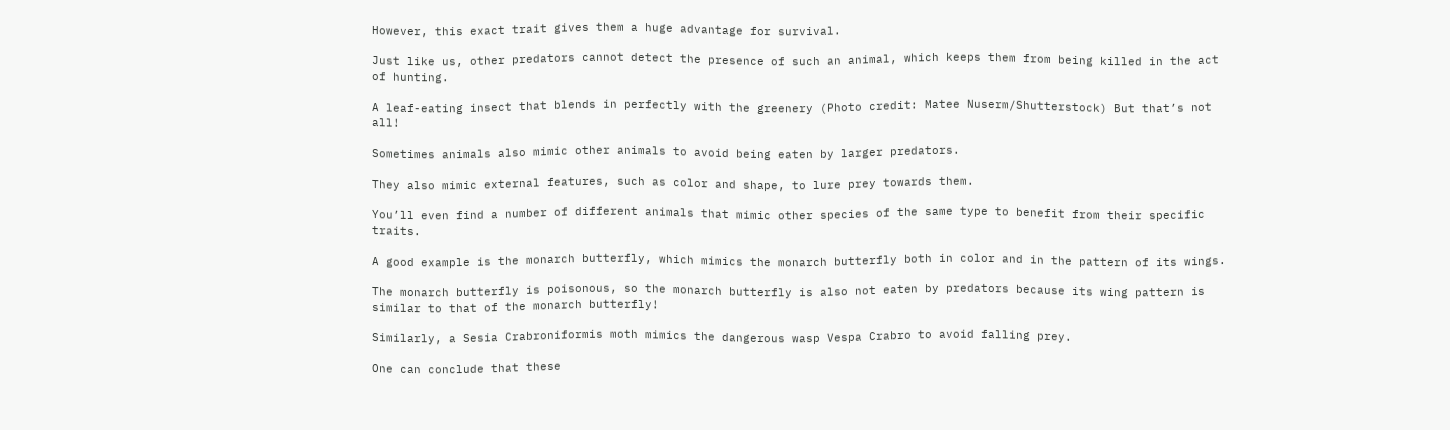However, this exact trait gives them a huge advantage for survival.

Just like us, other predators cannot detect the presence of such an animal, which keeps them from being killed in the act of hunting.

A leaf-eating insect that blends in perfectly with the greenery (Photo credit: Matee Nuserm/Shutterstock) But that’s not all!

Sometimes animals also mimic other animals to avoid being eaten by larger predators.

They also mimic external features, such as color and shape, to lure prey towards them.

You’ll even find a number of different animals that mimic other species of the same type to benefit from their specific traits.

A good example is the monarch butterfly, which mimics the monarch butterfly both in color and in the pattern of its wings.

The monarch butterfly is poisonous, so the monarch butterfly is also not eaten by predators because its wing pattern is similar to that of the monarch butterfly!

Similarly, a Sesia Crabroniformis moth mimics the dangerous wasp Vespa Crabro to avoid falling prey.

One can conclude that these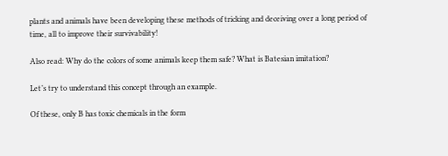plants and animals have been developing these methods of tricking and deceiving over a long period of time, all to improve their survivability!

Also read: Why do the colors of some animals keep them safe? What is Batesian imitation?

Let’s try to understand this concept through an example.

Of these, only B has toxic chemicals in the form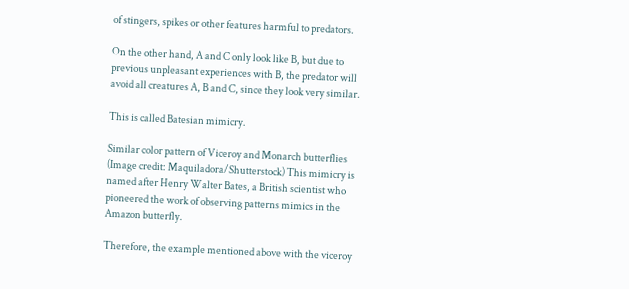of stingers, spikes or other features harmful to predators.

On the other hand, A and C only look like B, but due to previous unpleasant experiences with B, the predator will avoid all creatures A, B and C, since they look very similar.

This is called Batesian mimicry.

Similar color pattern of Viceroy and Monarch butterflies (Image credit: Maquiladora/Shutterstock) This mimicry is named after Henry Walter Bates, a British scientist who pioneered the work of observing patterns mimics in the Amazon butterfly.

Therefore, the example mentioned above with the viceroy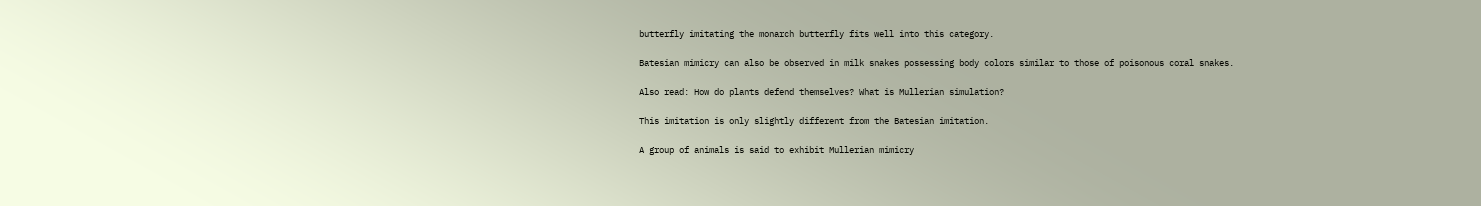butterfly imitating the monarch butterfly fits well into this category.

Batesian mimicry can also be observed in milk snakes possessing body colors similar to those of poisonous coral snakes.

Also read: How do plants defend themselves? What is Mullerian simulation?

This imitation is only slightly different from the Batesian imitation.

A group of animals is said to exhibit Mullerian mimicry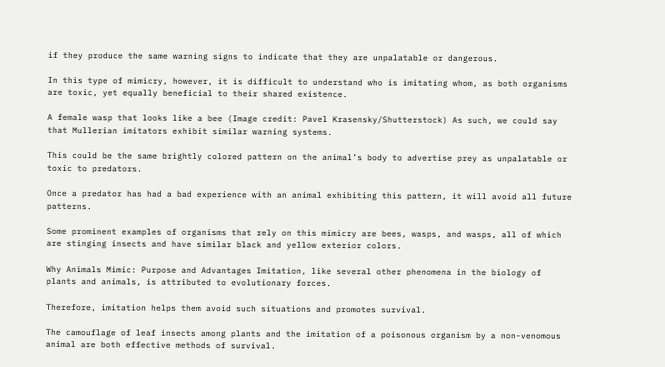if they produce the same warning signs to indicate that they are unpalatable or dangerous.

In this type of mimicry, however, it is difficult to understand who is imitating whom, as both organisms are toxic, yet equally beneficial to their shared existence.

A female wasp that looks like a bee (Image credit: Pavel Krasensky/Shutterstock) As such, we could say that Mullerian imitators exhibit similar warning systems.

This could be the same brightly colored pattern on the animal’s body to advertise prey as unpalatable or toxic to predators.

Once a predator has had a bad experience with an animal exhibiting this pattern, it will avoid all future patterns.

Some prominent examples of organisms that rely on this mimicry are bees, wasps, and wasps, all of which are stinging insects and have similar black and yellow exterior colors.

Why Animals Mimic: Purpose and Advantages Imitation, like several other phenomena in the biology of plants and animals, is attributed to evolutionary forces.

Therefore, imitation helps them avoid such situations and promotes survival.

The camouflage of leaf insects among plants and the imitation of a poisonous organism by a non-venomous animal are both effective methods of survival.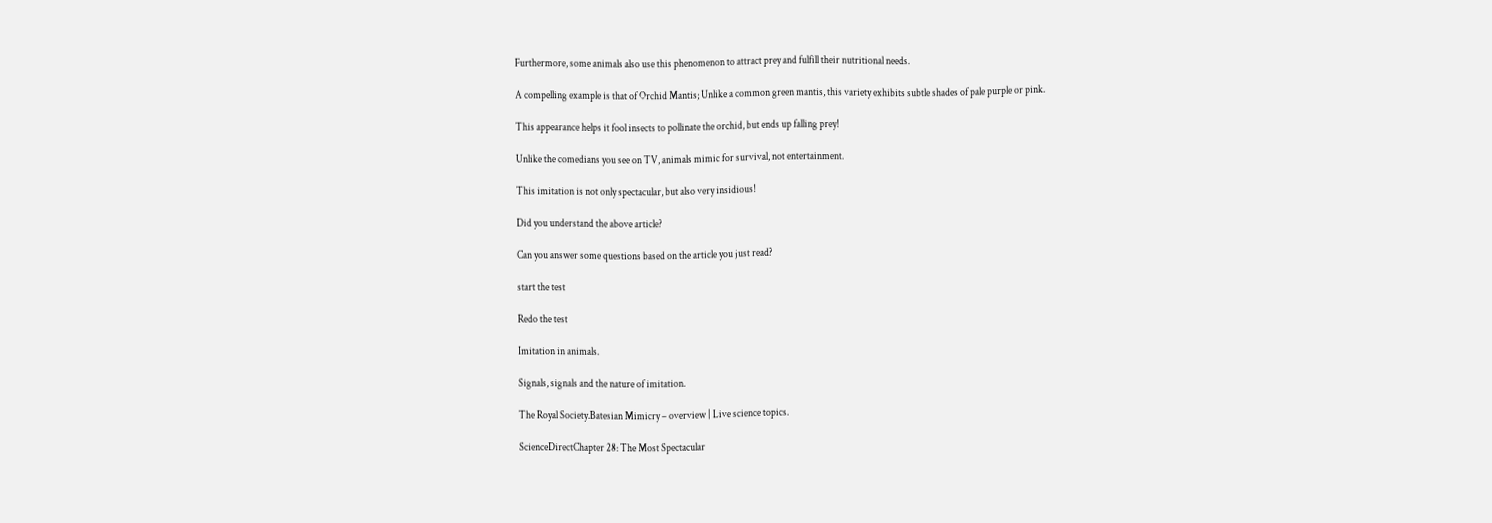Furthermore, some animals also use this phenomenon to attract prey and fulfill their nutritional needs.

A compelling example is that of Orchid Mantis; Unlike a common green mantis, this variety exhibits subtle shades of pale purple or pink.

This appearance helps it fool insects to pollinate the orchid, but ends up falling prey!

Unlike the comedians you see on TV, animals mimic for survival, not entertainment.

This imitation is not only spectacular, but also very insidious!

Did you understand the above article?

Can you answer some questions based on the article you just read?

start the test

Redo the test

Imitation in animals.

Signals, signals and the nature of imitation.

The Royal Society.Batesian Mimicry – overview | Live science topics.

ScienceDirectChapter 28: The Most Spectacular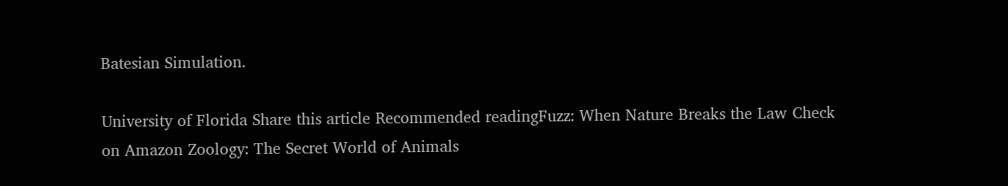Batesian Simulation.

University of Florida Share this article Recommended readingFuzz: When Nature Breaks the Law Check on Amazon Zoology: The Secret World of Animals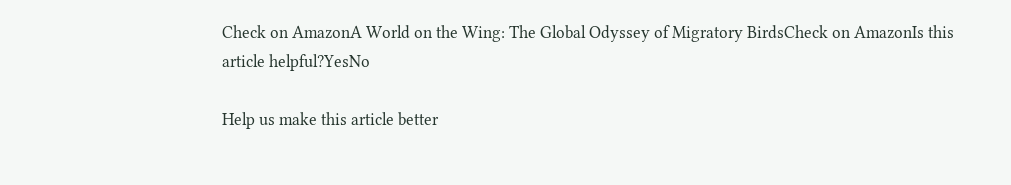Check on AmazonA World on the Wing: The Global Odyssey of Migratory BirdsCheck on AmazonIs this article helpful?YesNo

Help us make this article better